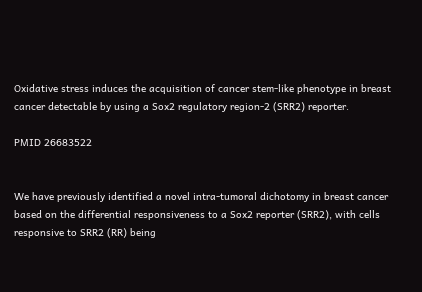Oxidative stress induces the acquisition of cancer stem-like phenotype in breast cancer detectable by using a Sox2 regulatory region-2 (SRR2) reporter.

PMID 26683522


We have previously identified a novel intra-tumoral dichotomy in breast cancer based on the differential responsiveness to a Sox2 reporter (SRR2), with cells responsive to SRR2 (RR) being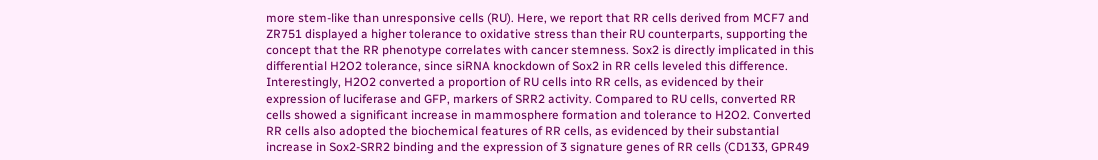more stem-like than unresponsive cells (RU). Here, we report that RR cells derived from MCF7 and ZR751 displayed a higher tolerance to oxidative stress than their RU counterparts, supporting the concept that the RR phenotype correlates with cancer stemness. Sox2 is directly implicated in this differential H2O2 tolerance, since siRNA knockdown of Sox2 in RR cells leveled this difference. Interestingly, H2O2 converted a proportion of RU cells into RR cells, as evidenced by their expression of luciferase and GFP, markers of SRR2 activity. Compared to RU cells, converted RR cells showed a significant increase in mammosphere formation and tolerance to H2O2. Converted RR cells also adopted the biochemical features of RR cells, as evidenced by their substantial increase in Sox2-SRR2 binding and the expression of 3 signature genes of RR cells (CD133, GPR49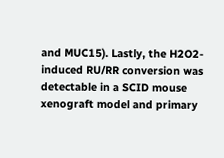and MUC15). Lastly, the H2O2-induced RU/RR conversion was detectable in a SCID mouse xenograft model and primary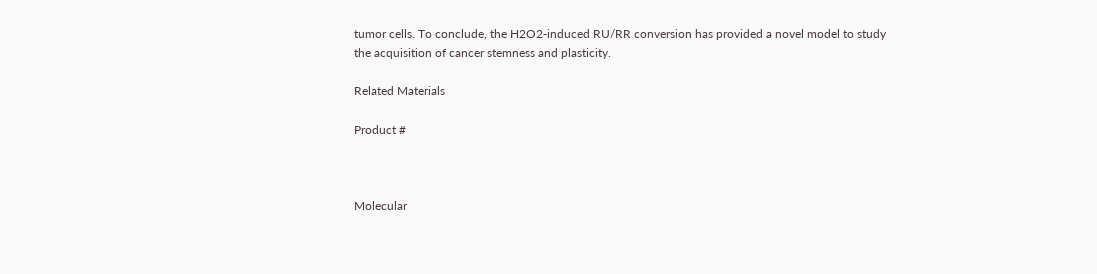tumor cells. To conclude, the H2O2-induced RU/RR conversion has provided a novel model to study the acquisition of cancer stemness and plasticity.

Related Materials

Product #



Molecular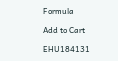Formula

Add to Cart

EHU184131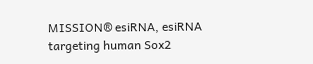MISSION® esiRNA, esiRNA targeting human Sox2